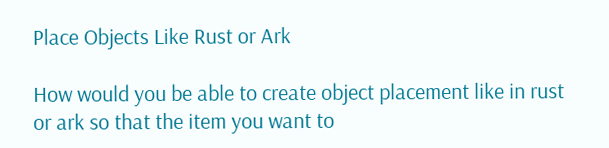Place Objects Like Rust or Ark

How would you be able to create object placement like in rust or ark so that the item you want to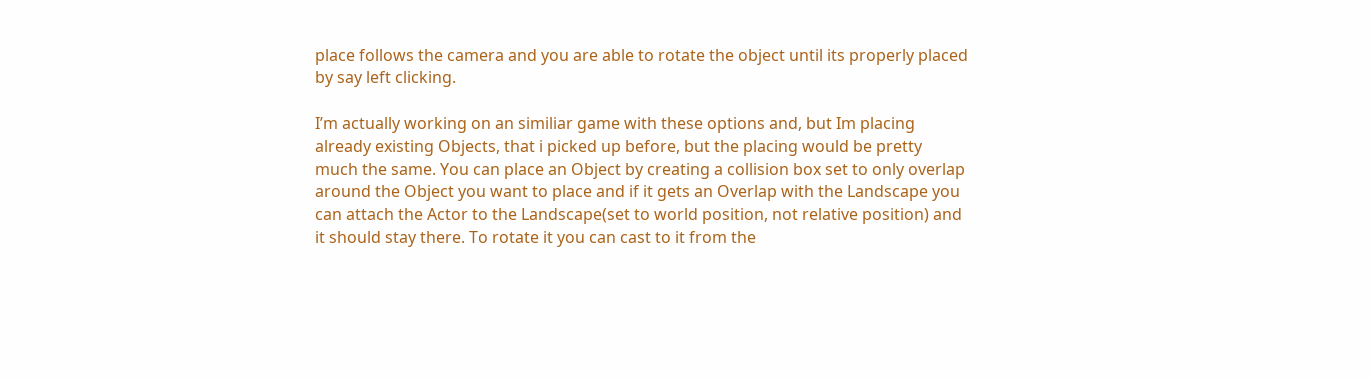place follows the camera and you are able to rotate the object until its properly placed by say left clicking.

I’m actually working on an similiar game with these options and, but Im placing already existing Objects, that i picked up before, but the placing would be pretty much the same. You can place an Object by creating a collision box set to only overlap around the Object you want to place and if it gets an Overlap with the Landscape you can attach the Actor to the Landscape(set to world position, not relative position) and it should stay there. To rotate it you can cast to it from the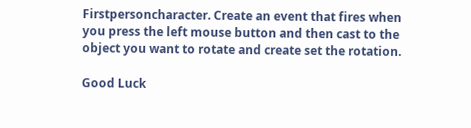Firstpersoncharacter. Create an event that fires when you press the left mouse button and then cast to the object you want to rotate and create set the rotation.

Good Luck